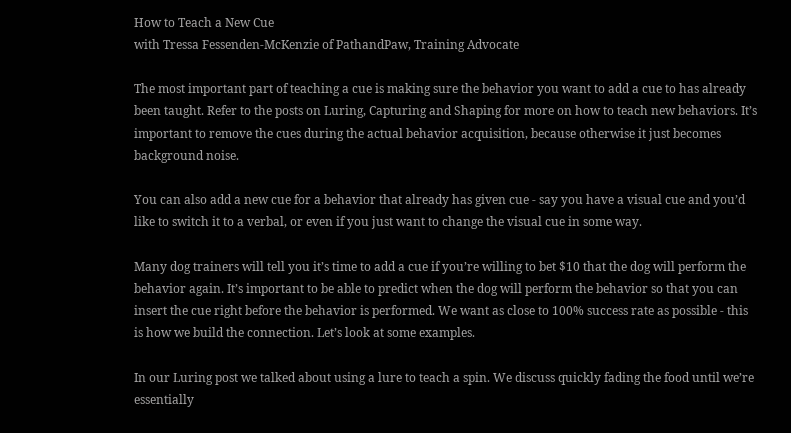How to Teach a New Cue
with Tressa Fessenden-McKenzie of PathandPaw, Training Advocate

The most important part of teaching a cue is making sure the behavior you want to add a cue to has already been taught. Refer to the posts on Luring, Capturing and Shaping for more on how to teach new behaviors. It’s important to remove the cues during the actual behavior acquisition, because otherwise it just becomes background noise.

You can also add a new cue for a behavior that already has given cue - say you have a visual cue and you’d like to switch it to a verbal, or even if you just want to change the visual cue in some way.

Many dog trainers will tell you it’s time to add a cue if you’re willing to bet $10 that the dog will perform the behavior again. It’s important to be able to predict when the dog will perform the behavior so that you can insert the cue right before the behavior is performed. We want as close to 100% success rate as possible - this is how we build the connection. Let’s look at some examples.

In our Luring post we talked about using a lure to teach a spin. We discuss quickly fading the food until we’re essentially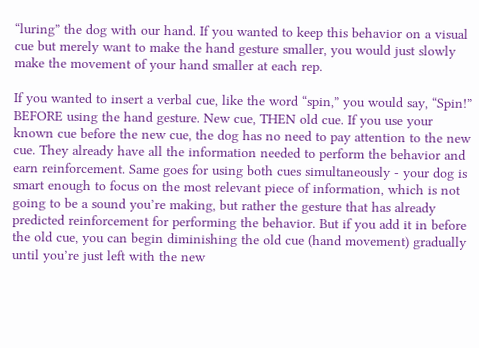“luring” the dog with our hand. If you wanted to keep this behavior on a visual cue but merely want to make the hand gesture smaller, you would just slowly make the movement of your hand smaller at each rep.

If you wanted to insert a verbal cue, like the word “spin,” you would say, “Spin!” BEFORE using the hand gesture. New cue, THEN old cue. If you use your known cue before the new cue, the dog has no need to pay attention to the new cue. They already have all the information needed to perform the behavior and earn reinforcement. Same goes for using both cues simultaneously - your dog is smart enough to focus on the most relevant piece of information, which is not going to be a sound you’re making, but rather the gesture that has already predicted reinforcement for performing the behavior. But if you add it in before the old cue, you can begin diminishing the old cue (hand movement) gradually until you’re just left with the new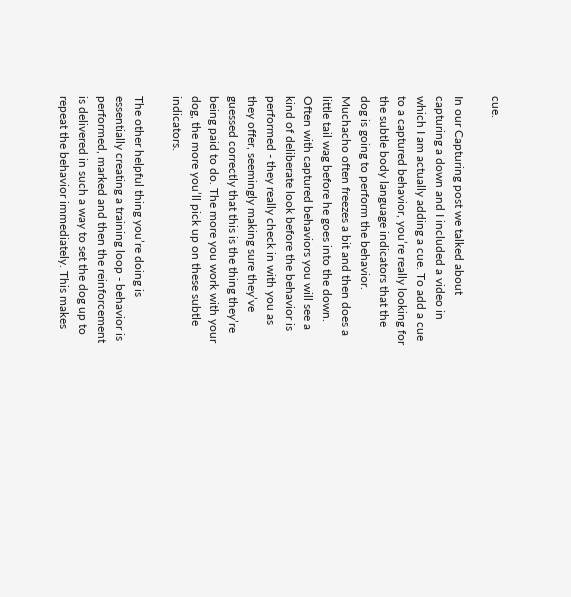cue.

In our Capturing post we talked about capturing a down and I included a video in which I am actually adding a cue. To add a cue to a captured behavior, you’re really looking for the subtle body language indicators that the dog is going to perform the behavior. Muchacho often freezes a bit and then does a little tail wag before he goes into the down. Often with captured behaviors you will see a kind of deliberate look before the behavior is performed - they really check in with you as they offer, seemingly making sure they’ve guessed correctly that this is the thing they’re being paid to do. The more you work with your dog, the more you’ll pick up on these subtle indicators.

The other helpful thing you’re doing is essentially creating a training loop - behavior is performed, marked and then the reinforcement is delivered in such a way to set the dog up to repeat the behavior immediately. This makes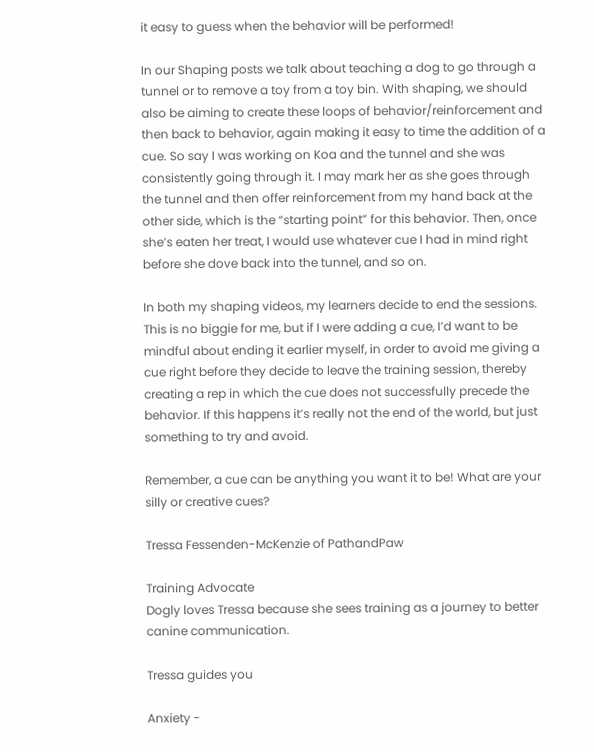it easy to guess when the behavior will be performed!

In our Shaping posts we talk about teaching a dog to go through a tunnel or to remove a toy from a toy bin. With shaping, we should also be aiming to create these loops of behavior/reinforcement and then back to behavior, again making it easy to time the addition of a cue. So say I was working on Koa and the tunnel and she was consistently going through it. I may mark her as she goes through the tunnel and then offer reinforcement from my hand back at the other side, which is the “starting point” for this behavior. Then, once she’s eaten her treat, I would use whatever cue I had in mind right before she dove back into the tunnel, and so on.

In both my shaping videos, my learners decide to end the sessions. This is no biggie for me, but if I were adding a cue, I’d want to be mindful about ending it earlier myself, in order to avoid me giving a cue right before they decide to leave the training session, thereby creating a rep in which the cue does not successfully precede the behavior. If this happens it’s really not the end of the world, but just something to try and avoid.

Remember, a cue can be anything you want it to be! What are your silly or creative cues?

Tressa Fessenden-McKenzie of PathandPaw

Training Advocate
Dogly loves Tressa because she sees training as a journey to better canine communication.

Tressa guides you

Anxiety -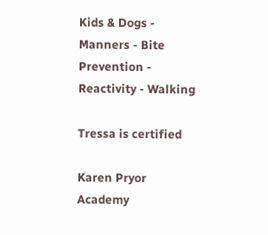Kids & Dogs - Manners - Bite Prevention - Reactivity - Walking

Tressa is certified

Karen Pryor Academy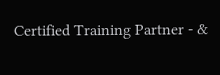Certified Training Partner - &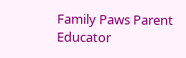Family Paws Parent Educator